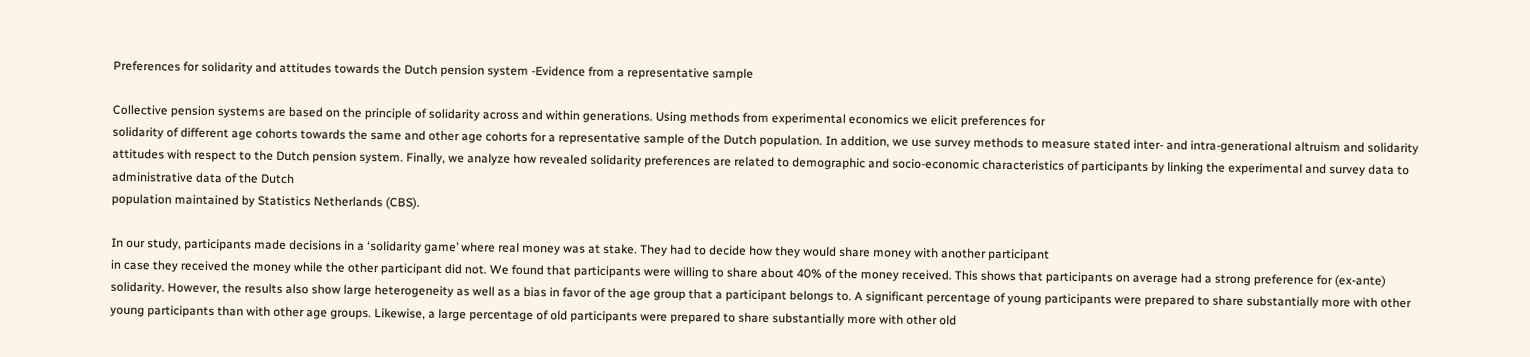Preferences for solidarity and attitudes towards the Dutch pension system -Evidence from a representative sample

Collective pension systems are based on the principle of solidarity across and within generations. Using methods from experimental economics we elicit preferences for
solidarity of different age cohorts towards the same and other age cohorts for a representative sample of the Dutch population. In addition, we use survey methods to measure stated inter- and intra-generational altruism and solidarity attitudes with respect to the Dutch pension system. Finally, we analyze how revealed solidarity preferences are related to demographic and socio-economic characteristics of participants by linking the experimental and survey data to administrative data of the Dutch
population maintained by Statistics Netherlands (CBS).

In our study, participants made decisions in a ‘solidarity game’ where real money was at stake. They had to decide how they would share money with another participant
in case they received the money while the other participant did not. We found that participants were willing to share about 40% of the money received. This shows that participants on average had a strong preference for (ex-ante) solidarity. However, the results also show large heterogeneity as well as a bias in favor of the age group that a participant belongs to. A significant percentage of young participants were prepared to share substantially more with other young participants than with other age groups. Likewise, a large percentage of old participants were prepared to share substantially more with other old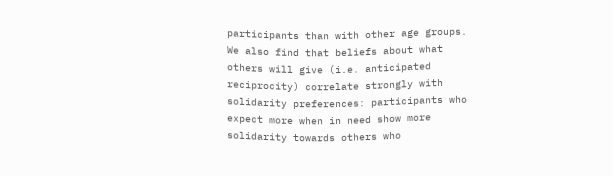participants than with other age groups. We also find that beliefs about what others will give (i.e. anticipated reciprocity) correlate strongly with solidarity preferences: participants who expect more when in need show more solidarity towards others who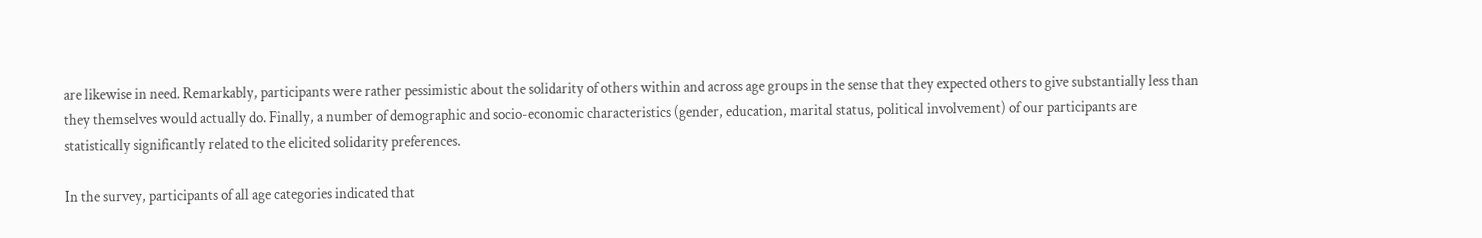are likewise in need. Remarkably, participants were rather pessimistic about the solidarity of others within and across age groups in the sense that they expected others to give substantially less than they themselves would actually do. Finally, a number of demographic and socio-economic characteristics (gender, education, marital status, political involvement) of our participants are statistically significantly related to the elicited solidarity preferences.

In the survey, participants of all age categories indicated that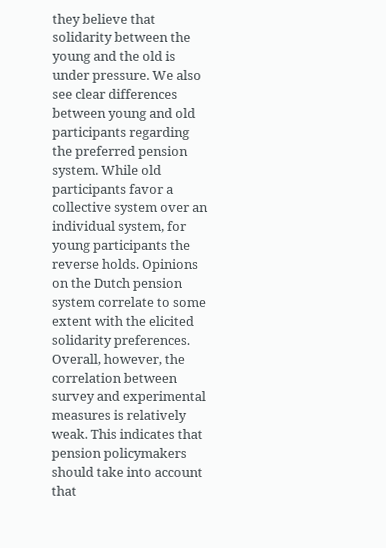they believe that solidarity between the young and the old is under pressure. We also see clear differences
between young and old participants regarding the preferred pension system. While old participants favor a collective system over an individual system, for young participants the reverse holds. Opinions on the Dutch pension system correlate to some extent with the elicited solidarity preferences. Overall, however, the correlation between survey and experimental measures is relatively weak. This indicates that pension policymakers should take into account that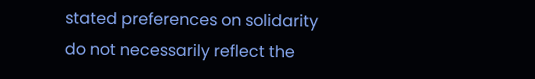stated preferences on solidarity
do not necessarily reflect the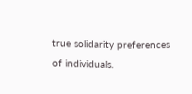true solidarity preferences of individuals.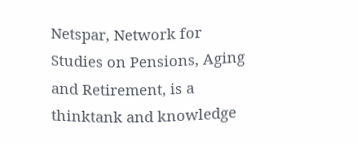Netspar, Network for Studies on Pensions, Aging and Retirement, is a thinktank and knowledge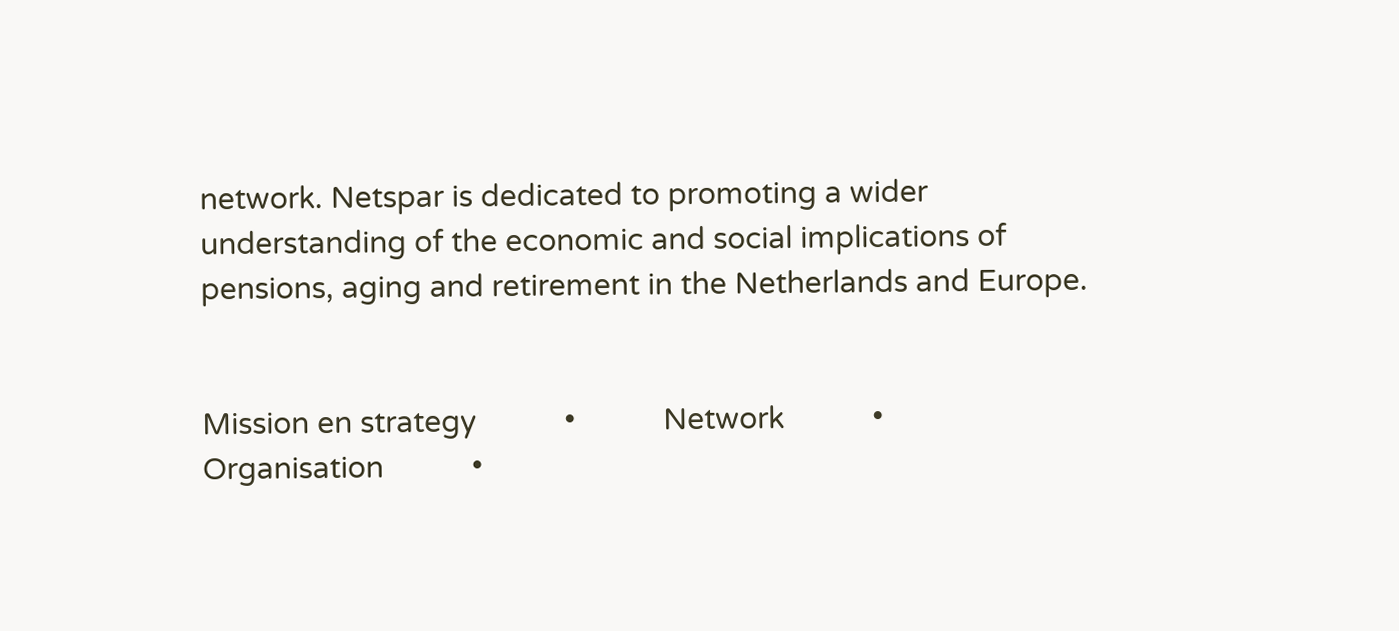network. Netspar is dedicated to promoting a wider understanding of the economic and social implications of pensions, aging and retirement in the Netherlands and Europe.


Mission en strategy           •           Network           •           Organisation           •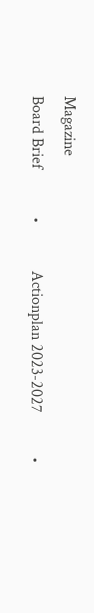Magazine
Board Brief            •            Actionplan 2023-2027           •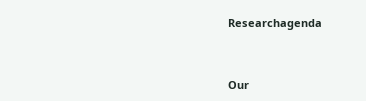Researchagenda


Our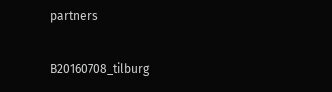partners

B20160708_tilburg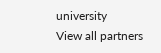university
View all partners